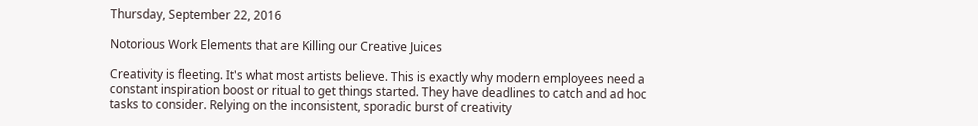Thursday, September 22, 2016

Notorious Work Elements that are Killing our Creative Juices

Creativity is fleeting. It's what most artists believe. This is exactly why modern employees need a constant inspiration boost or ritual to get things started. They have deadlines to catch and ad hoc tasks to consider. Relying on the inconsistent, sporadic burst of creativity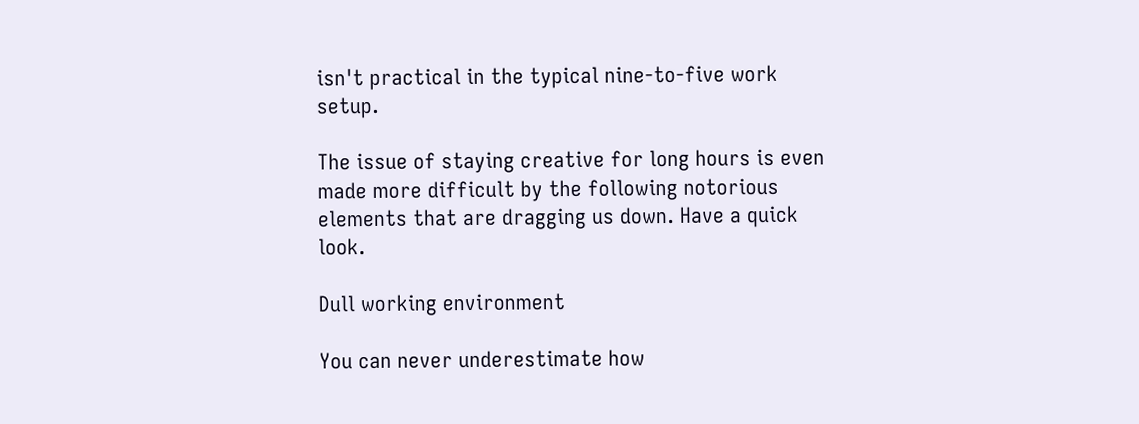isn't practical in the typical nine-to-five work setup.

The issue of staying creative for long hours is even made more difficult by the following notorious elements that are dragging us down. Have a quick look.

Dull working environment

You can never underestimate how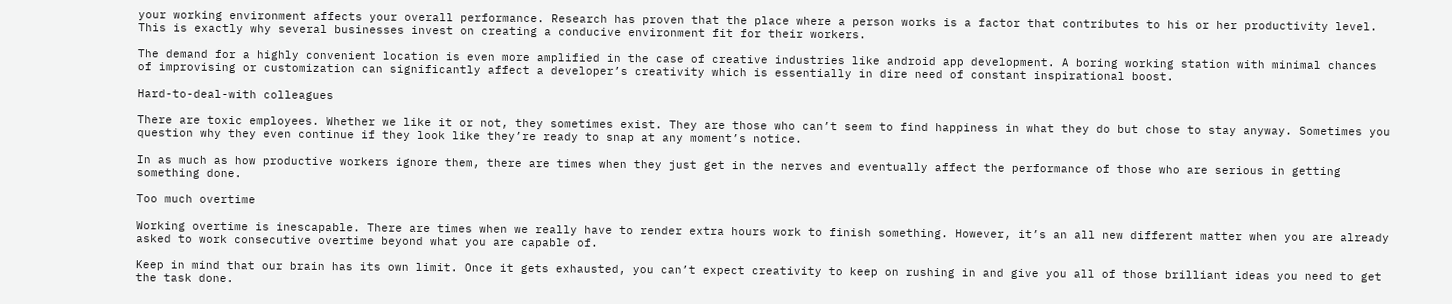your working environment affects your overall performance. Research has proven that the place where a person works is a factor that contributes to his or her productivity level. This is exactly why several businesses invest on creating a conducive environment fit for their workers.

The demand for a highly convenient location is even more amplified in the case of creative industries like android app development. A boring working station with minimal chances of improvising or customization can significantly affect a developer’s creativity which is essentially in dire need of constant inspirational boost.

Hard-to-deal-with colleagues

There are toxic employees. Whether we like it or not, they sometimes exist. They are those who can’t seem to find happiness in what they do but chose to stay anyway. Sometimes you question why they even continue if they look like they’re ready to snap at any moment’s notice.

In as much as how productive workers ignore them, there are times when they just get in the nerves and eventually affect the performance of those who are serious in getting something done.

Too much overtime

Working overtime is inescapable. There are times when we really have to render extra hours work to finish something. However, it’s an all new different matter when you are already asked to work consecutive overtime beyond what you are capable of.

Keep in mind that our brain has its own limit. Once it gets exhausted, you can’t expect creativity to keep on rushing in and give you all of those brilliant ideas you need to get the task done.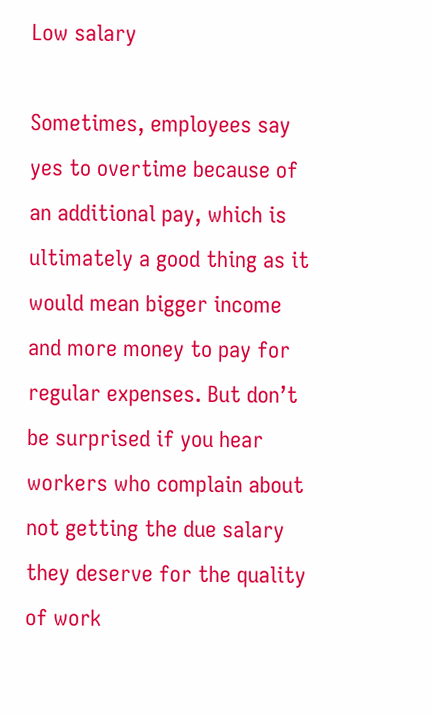Low salary

Sometimes, employees say yes to overtime because of an additional pay, which is ultimately a good thing as it would mean bigger income and more money to pay for regular expenses. But don’t be surprised if you hear workers who complain about not getting the due salary they deserve for the quality of work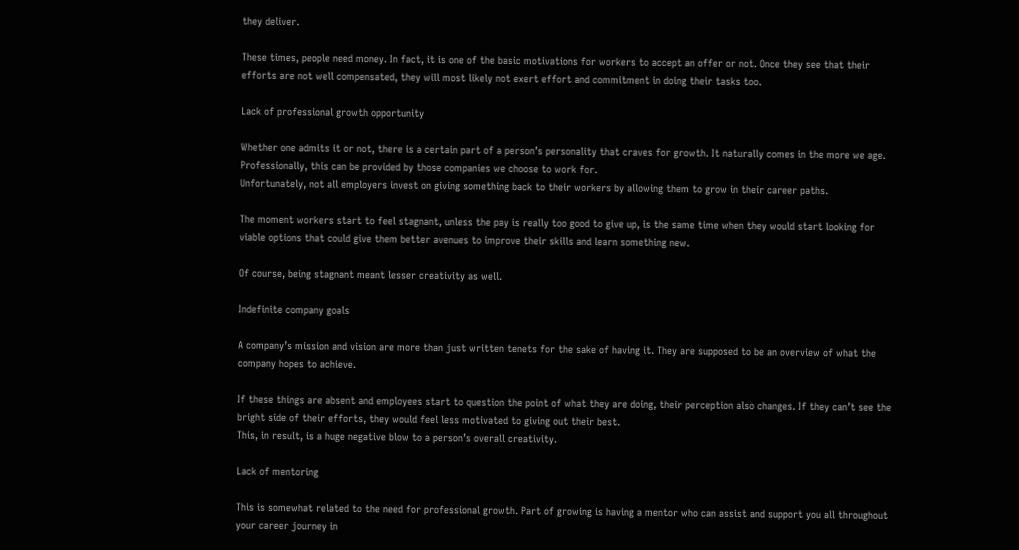they deliver.

These times, people need money. In fact, it is one of the basic motivations for workers to accept an offer or not. Once they see that their efforts are not well compensated, they will most likely not exert effort and commitment in doing their tasks too.

Lack of professional growth opportunity

Whether one admits it or not, there is a certain part of a person’s personality that craves for growth. It naturally comes in the more we age. Professionally, this can be provided by those companies we choose to work for.
Unfortunately, not all employers invest on giving something back to their workers by allowing them to grow in their career paths.

The moment workers start to feel stagnant, unless the pay is really too good to give up, is the same time when they would start looking for viable options that could give them better avenues to improve their skills and learn something new.

Of course, being stagnant meant lesser creativity as well.

Indefinite company goals

A company’s mission and vision are more than just written tenets for the sake of having it. They are supposed to be an overview of what the company hopes to achieve.

If these things are absent and employees start to question the point of what they are doing, their perception also changes. If they can’t see the bright side of their efforts, they would feel less motivated to giving out their best.
This, in result, is a huge negative blow to a person’s overall creativity.

Lack of mentoring

This is somewhat related to the need for professional growth. Part of growing is having a mentor who can assist and support you all throughout your career journey in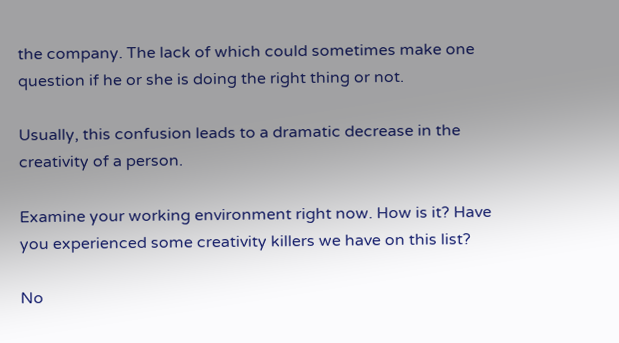the company. The lack of which could sometimes make one question if he or she is doing the right thing or not.

Usually, this confusion leads to a dramatic decrease in the creativity of a person.

Examine your working environment right now. How is it? Have you experienced some creativity killers we have on this list?

No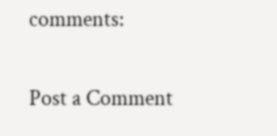comments:

Post a Comment